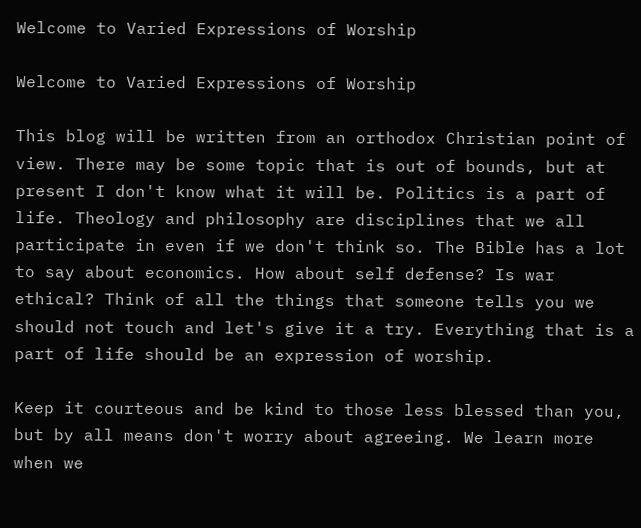Welcome to Varied Expressions of Worship

Welcome to Varied Expressions of Worship

This blog will be written from an orthodox Christian point of view. There may be some topic that is out of bounds, but at present I don't know what it will be. Politics is a part of life. Theology and philosophy are disciplines that we all participate in even if we don't think so. The Bible has a lot to say about economics. How about self defense? Is war ethical? Think of all the things that someone tells you we should not touch and let's give it a try. Everything that is a part of life should be an expression of worship.

Keep it courteous and be kind to those less blessed than you, but by all means don't worry about agreeing. We learn more when we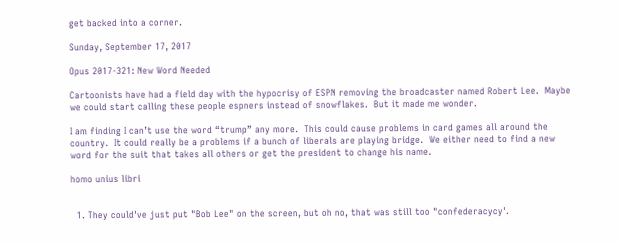get backed into a corner.

Sunday, September 17, 2017

Opus 2017-321: New Word Needed

Cartoonists have had a field day with the hypocrisy of ESPN removing the broadcaster named Robert Lee.  Maybe we could start calling these people espners instead of snowflakes.  But it made me wonder.

I am finding I can’t use the word “trump” any more.  This could cause problems in card games all around the country.  It could really be a problems if a bunch of liberals are playing bridge.  We either need to find a new word for the suit that takes all others or get the president to change his name.

homo unius libri


  1. They could've just put "Bob Lee" on the screen, but oh no, that was still too "confederacycy'.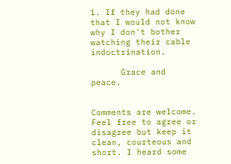1. If they had done that I would not know why I don't bother watching their cable indoctrination.

      Grace and peace.


Comments are welcome. Feel free to agree or disagree but keep it clean, courteous and short. I heard some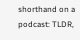shorthand on a podcast: TLDR,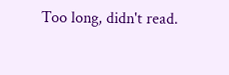Too long, didn't read.